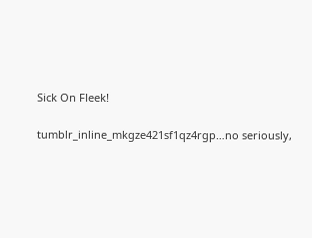Sick On Fleek!

tumblr_inline_mkgze421sf1qz4rgp…no seriously,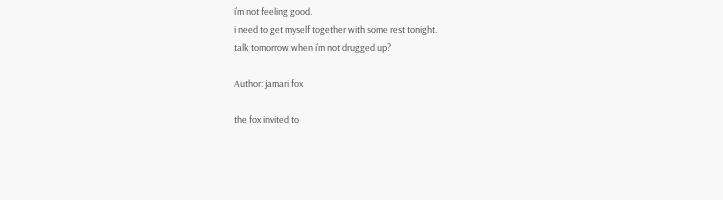i’m not feeling good.
i need to get myself together with some rest tonight.
talk tomorrow when i’m not drugged up?

Author: jamari fox

the fox invited to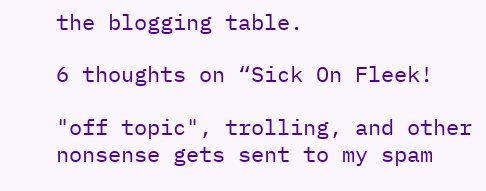the blogging table.

6 thoughts on “Sick On Fleek!

"off topic", trolling, and other nonsense gets sent to my spam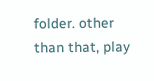folder. other than that, play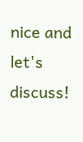nice and let's discuss!